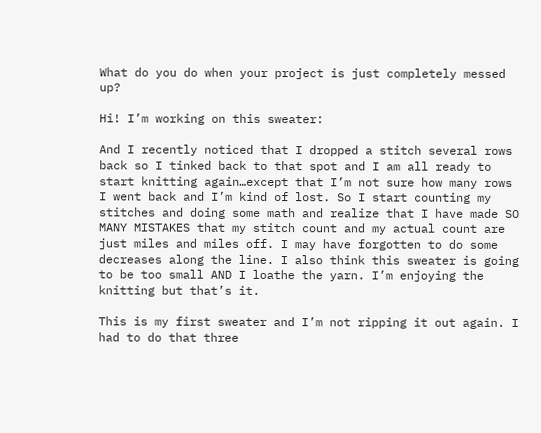What do you do when your project is just completely messed up?

Hi! I’m working on this sweater:

And I recently noticed that I dropped a stitch several rows back so I tinked back to that spot and I am all ready to start knitting again…except that I’m not sure how many rows I went back and I’m kind of lost. So I start counting my stitches and doing some math and realize that I have made SO MANY MISTAKES that my stitch count and my actual count are just miles and miles off. I may have forgotten to do some decreases along the line. I also think this sweater is going to be too small AND I loathe the yarn. I’m enjoying the knitting but that’s it.

This is my first sweater and I’m not ripping it out again. I had to do that three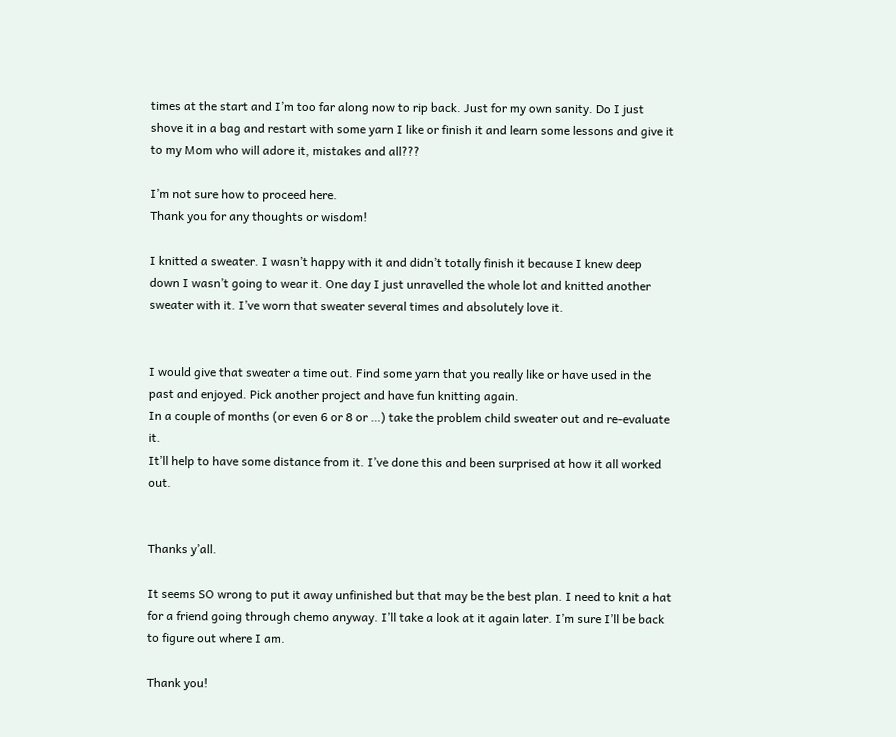times at the start and I’m too far along now to rip back. Just for my own sanity. Do I just shove it in a bag and restart with some yarn I like or finish it and learn some lessons and give it to my Mom who will adore it, mistakes and all???

I’m not sure how to proceed here.
Thank you for any thoughts or wisdom!

I knitted a sweater. I wasn’t happy with it and didn’t totally finish it because I knew deep down I wasn’t going to wear it. One day I just unravelled the whole lot and knitted another sweater with it. I’ve worn that sweater several times and absolutely love it.


I would give that sweater a time out. Find some yarn that you really like or have used in the past and enjoyed. Pick another project and have fun knitting again.
In a couple of months (or even 6 or 8 or …) take the problem child sweater out and re-evaluate it.
It’ll help to have some distance from it. I’ve done this and been surprised at how it all worked out.


Thanks y’all.

It seems SO wrong to put it away unfinished but that may be the best plan. I need to knit a hat for a friend going through chemo anyway. I’ll take a look at it again later. I’m sure I’ll be back to figure out where I am.

Thank you!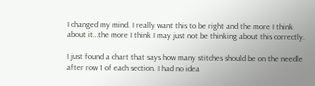I changed my mind. I really want this to be right and the more I think about it…the more I think I may just not be thinking about this correctly.

I just found a chart that says how many stitches should be on the needle after row 1 of each section. I had no idea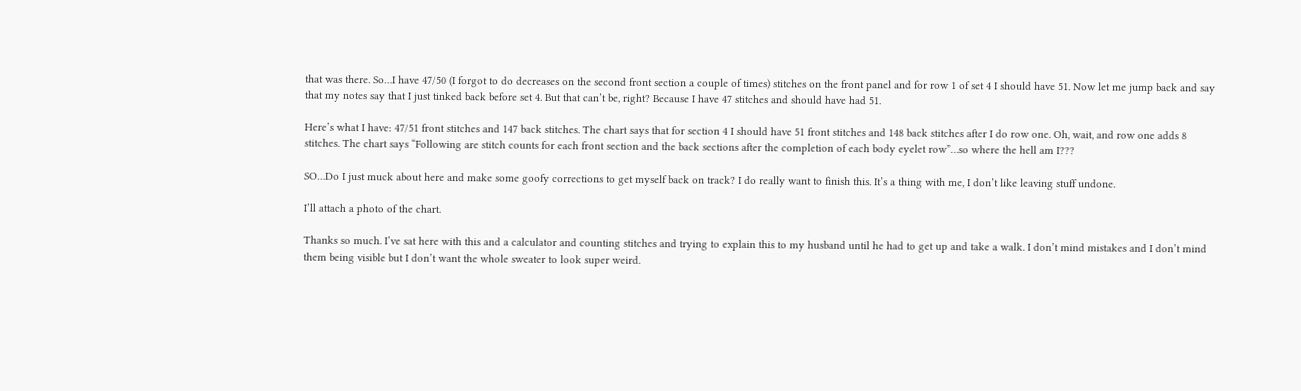that was there. So…I have 47/50 (I forgot to do decreases on the second front section a couple of times) stitches on the front panel and for row 1 of set 4 I should have 51. Now let me jump back and say that my notes say that I just tinked back before set 4. But that can’t be, right? Because I have 47 stitches and should have had 51.

Here’s what I have: 47/51 front stitches and 147 back stitches. The chart says that for section 4 I should have 51 front stitches and 148 back stitches after I do row one. Oh, wait, and row one adds 8 stitches. The chart says “Following are stitch counts for each front section and the back sections after the completion of each body eyelet row”…so where the hell am I???

SO…Do I just muck about here and make some goofy corrections to get myself back on track? I do really want to finish this. It’s a thing with me, I don’t like leaving stuff undone.

I’ll attach a photo of the chart.

Thanks so much. I’ve sat here with this and a calculator and counting stitches and trying to explain this to my husband until he had to get up and take a walk. I don’t mind mistakes and I don’t mind them being visible but I don’t want the whole sweater to look super weird.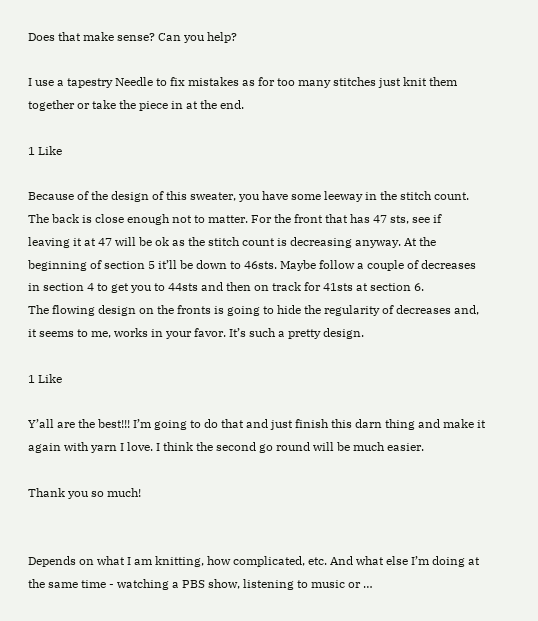Does that make sense? Can you help?

I use a tapestry Needle to fix mistakes as for too many stitches just knit them together or take the piece in at the end.

1 Like

Because of the design of this sweater, you have some leeway in the stitch count. The back is close enough not to matter. For the front that has 47 sts, see if leaving it at 47 will be ok as the stitch count is decreasing anyway. At the beginning of section 5 it’ll be down to 46sts. Maybe follow a couple of decreases in section 4 to get you to 44sts and then on track for 41sts at section 6.
The flowing design on the fronts is going to hide the regularity of decreases and, it seems to me, works in your favor. It’s such a pretty design.

1 Like

Y’all are the best!!! I’m going to do that and just finish this darn thing and make it again with yarn I love. I think the second go round will be much easier.

Thank you so much!


Depends on what I am knitting, how complicated, etc. And what else I’m doing at the same time - watching a PBS show, listening to music or …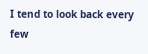I tend to look back every few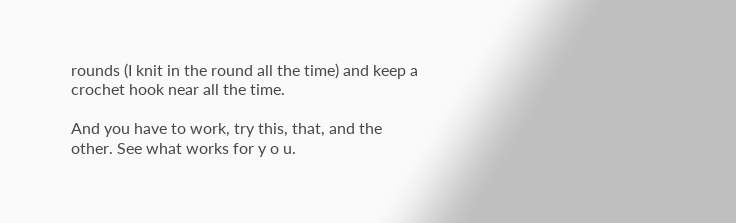rounds (I knit in the round all the time) and keep a crochet hook near all the time.

And you have to work, try this, that, and the other. See what works for y o u.